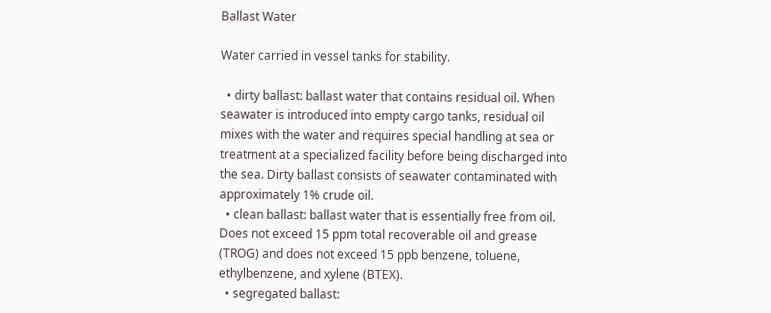Ballast Water

Water carried in vessel tanks for stability.

  • dirty ballast: ballast water that contains residual oil. When seawater is introduced into empty cargo tanks, residual oil mixes with the water and requires special handling at sea or treatment at a specialized facility before being discharged into the sea. Dirty ballast consists of seawater contaminated with approximately 1% crude oil.
  • clean ballast: ballast water that is essentially free from oil. Does not exceed 15 ppm total recoverable oil and grease (TROG) and does not exceed 15 ppb benzene, toluene, ethylbenzene, and xylene (BTEX).
  • segregated ballast: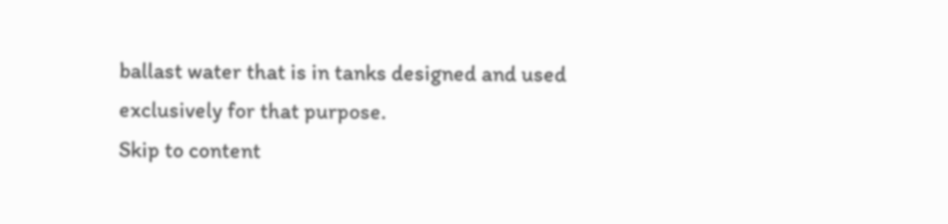ballast water that is in tanks designed and used exclusively for that purpose.
Skip to content